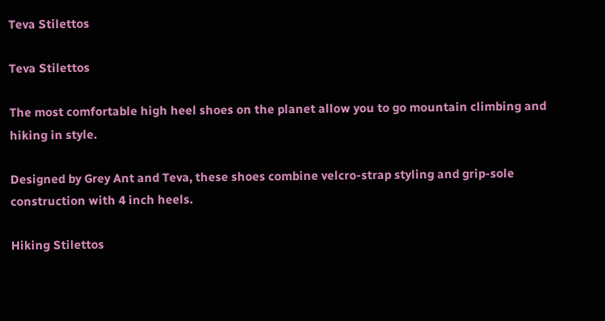Teva Stilettos

Teva Stilettos

The most comfortable high heel shoes on the planet allow you to go mountain climbing and hiking in style.

Designed by Grey Ant and Teva, these shoes combine velcro-strap styling and grip-sole construction with 4 inch heels.

Hiking Stilettos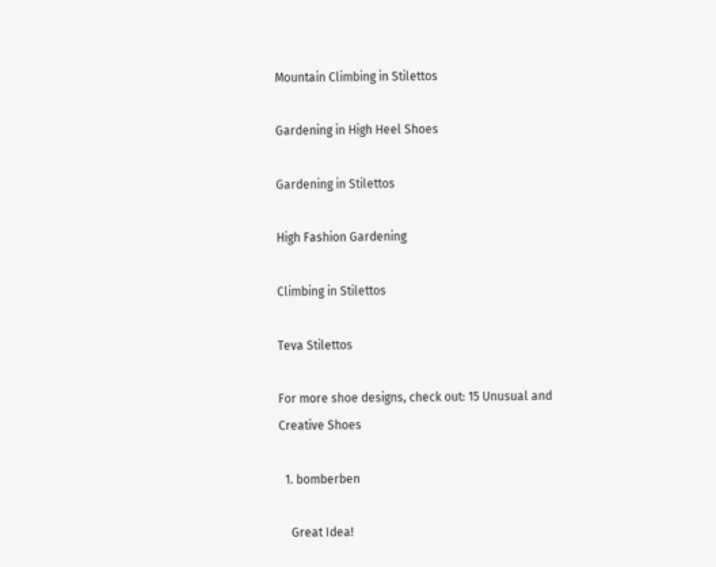Mountain Climbing in Stilettos

Gardening in High Heel Shoes

Gardening in Stilettos

High Fashion Gardening

Climbing in Stilettos

Teva Stilettos

For more shoe designs, check out: 15 Unusual and Creative Shoes

  1. bomberben

    Great Idea!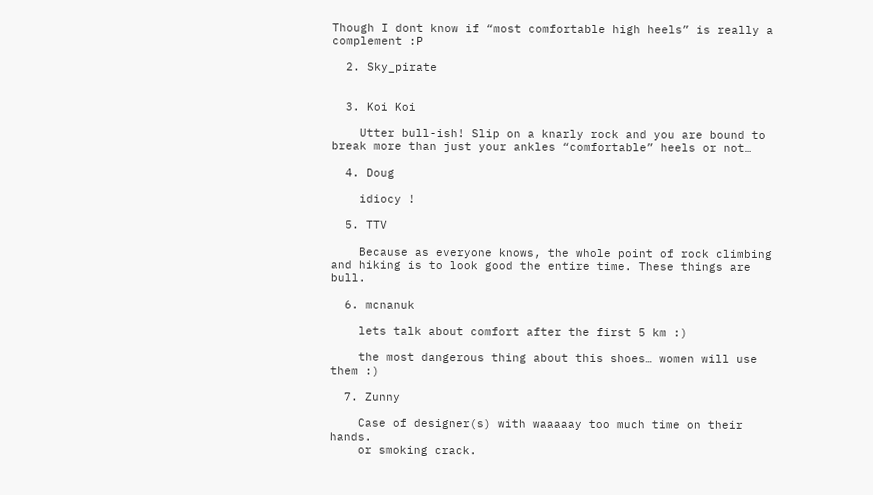Though I dont know if “most comfortable high heels” is really a complement :P

  2. Sky_pirate


  3. Koi Koi

    Utter bull-ish! Slip on a knarly rock and you are bound to break more than just your ankles “comfortable” heels or not…

  4. Doug

    idiocy !

  5. TTV

    Because as everyone knows, the whole point of rock climbing and hiking is to look good the entire time. These things are bull.

  6. mcnanuk

    lets talk about comfort after the first 5 km :)

    the most dangerous thing about this shoes… women will use them :)

  7. Zunny

    Case of designer(s) with waaaaay too much time on their hands.
    or smoking crack.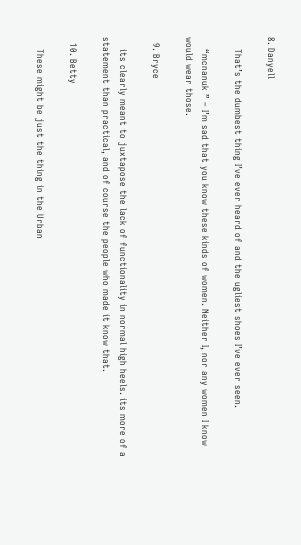8. Danyell

    That’s the dumbest thing I’ve ever heard of and the ugliest shoes I’ve ever seen.

    “mcnanuk ” – I’m sad that you know these kinds of women. Neither I, nor any women I know would wear those.

  9. Bryce

    its clearly meant to juxtapose the lack of functionality in normal high heels. its more of a statement than practical, and of course the people who made it know that.

  10. Betty

    These might be just the thing in the Urban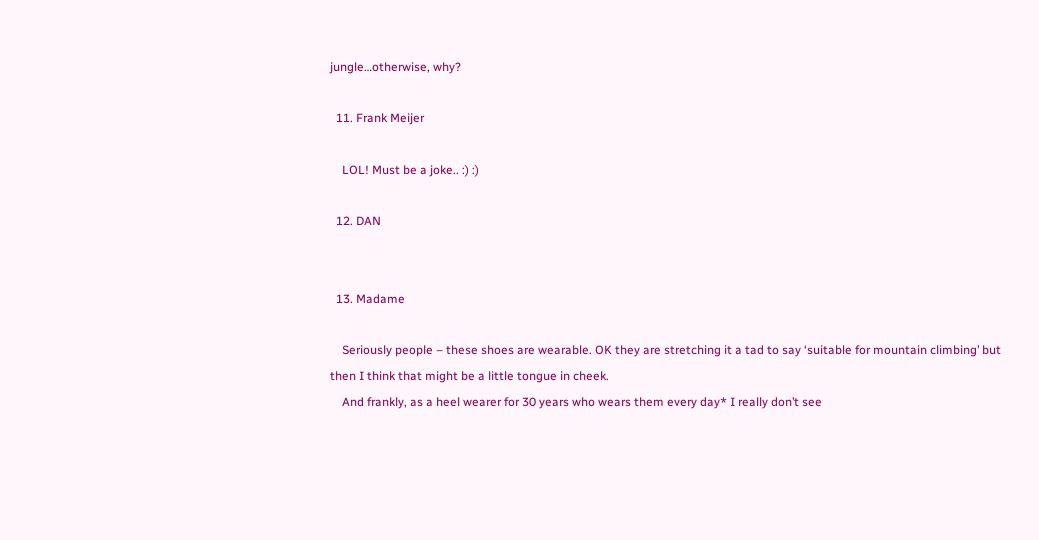jungle…otherwise, why?

  11. Frank Meijer

    LOL! Must be a joke.. :) :)

  12. DAN


  13. Madame

    Seriously people – these shoes are wearable. OK they are stretching it a tad to say ‘suitable for mountain climbing’ but then I think that might be a little tongue in cheek.
    And frankly, as a heel wearer for 30 years who wears them every day* I really don’t see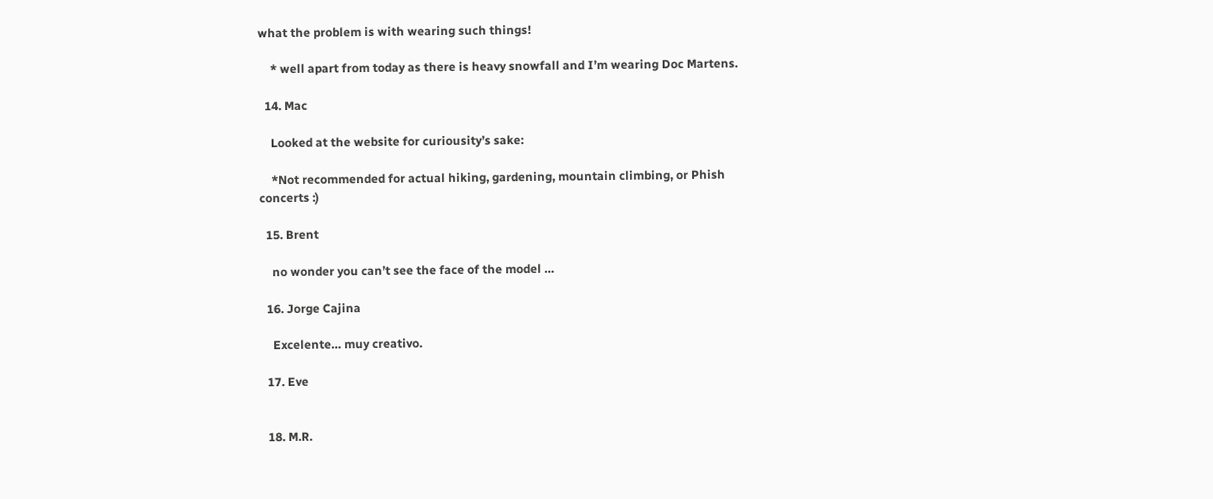what the problem is with wearing such things!

    * well apart from today as there is heavy snowfall and I’m wearing Doc Martens.

  14. Mac

    Looked at the website for curiousity’s sake:

    *Not recommended for actual hiking, gardening, mountain climbing, or Phish concerts :)

  15. Brent

    no wonder you can’t see the face of the model …

  16. Jorge Cajina

    Excelente… muy creativo.

  17. Eve


  18. M.R.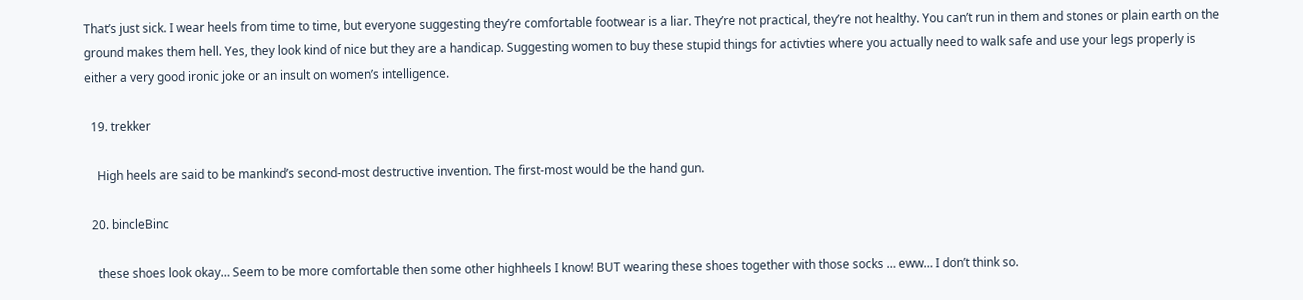That’s just sick. I wear heels from time to time, but everyone suggesting they’re comfortable footwear is a liar. They’re not practical, they’re not healthy. You can’t run in them and stones or plain earth on the ground makes them hell. Yes, they look kind of nice but they are a handicap. Suggesting women to buy these stupid things for activties where you actually need to walk safe and use your legs properly is either a very good ironic joke or an insult on women’s intelligence.

  19. trekker

    High heels are said to be mankind’s second-most destructive invention. The first-most would be the hand gun.

  20. bincleBinc

    these shoes look okay… Seem to be more comfortable then some other highheels I know! BUT wearing these shoes together with those socks … eww… I don’t think so.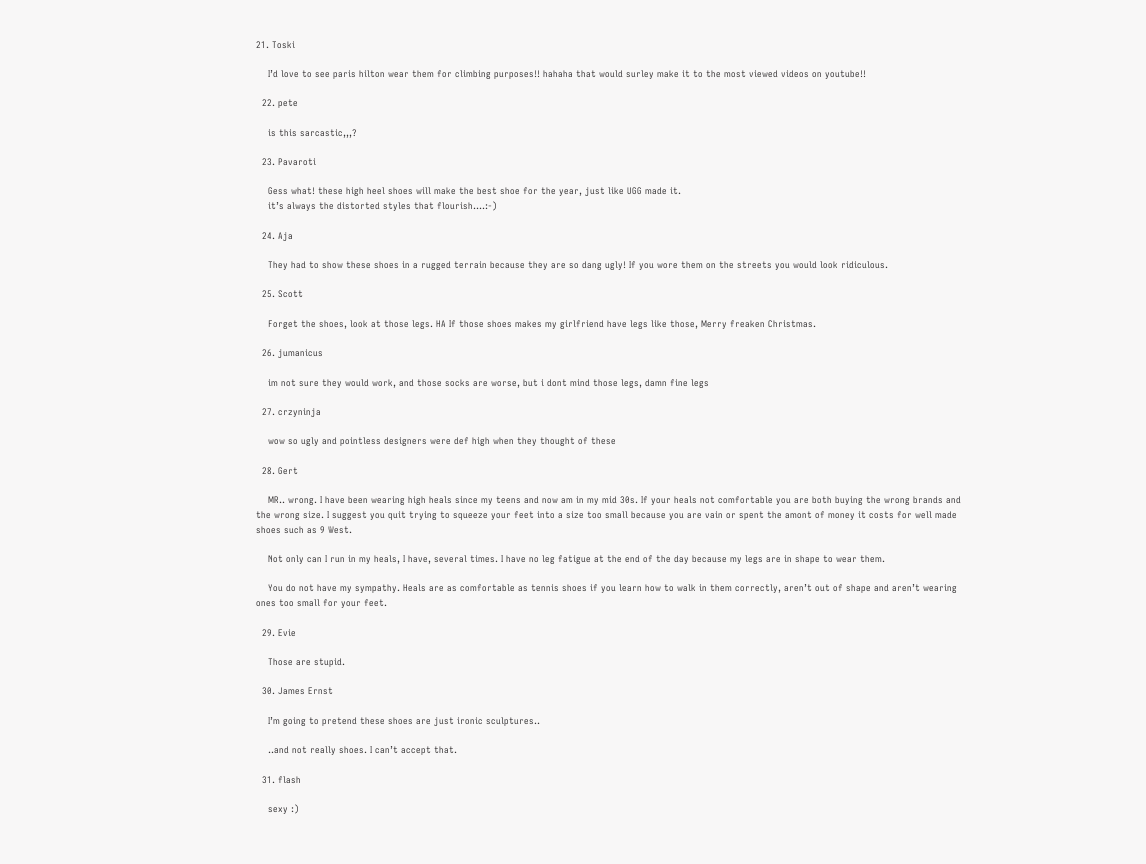21. Toski

    I’d love to see paris hilton wear them for climbing purposes!! hahaha that would surley make it to the most viewed videos on youtube!!

  22. pete

    is this sarcastic,,,?

  23. Pavaroti

    Gess what! these high heel shoes will make the best shoe for the year, just like UGG made it.
    it’s always the distorted styles that flourish….:-)

  24. Aja

    They had to show these shoes in a rugged terrain because they are so dang ugly! If you wore them on the streets you would look ridiculous.

  25. Scott

    Forget the shoes, look at those legs. HA If those shoes makes my girlfriend have legs like those, Merry freaken Christmas.

  26. jumanicus

    im not sure they would work, and those socks are worse, but i dont mind those legs, damn fine legs

  27. crzyninja

    wow so ugly and pointless designers were def high when they thought of these

  28. Gert

    MR.. wrong. I have been wearing high heals since my teens and now am in my mid 30s. If your heals not comfortable you are both buying the wrong brands and the wrong size. I suggest you quit trying to squeeze your feet into a size too small because you are vain or spent the amont of money it costs for well made shoes such as 9 West.

    Not only can I run in my heals, I have, several times. I have no leg fatigue at the end of the day because my legs are in shape to wear them.

    You do not have my sympathy. Heals are as comfortable as tennis shoes if you learn how to walk in them correctly, aren’t out of shape and aren’t wearing ones too small for your feet.

  29. Evie

    Those are stupid.

  30. James Ernst

    I’m going to pretend these shoes are just ironic sculptures..

    ..and not really shoes. I can’t accept that.

  31. flash

    sexy :)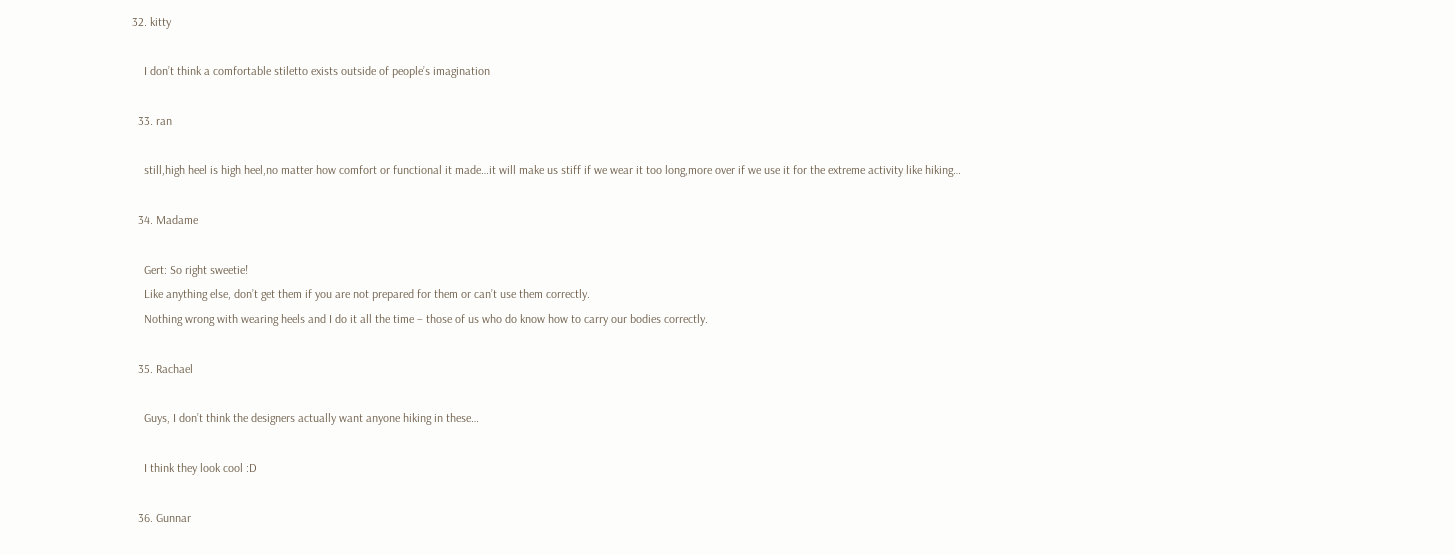32. kitty

    I don’t think a comfortable stiletto exists outside of people’s imagination

  33. ran

    still,high heel is high heel,no matter how comfort or functional it made…it will make us stiff if we wear it too long,more over if we use it for the extreme activity like hiking…

  34. Madame

    Gert: So right sweetie!
    Like anything else, don’t get them if you are not prepared for them or can’t use them correctly.
    Nothing wrong with wearing heels and I do it all the time – those of us who do know how to carry our bodies correctly.

  35. Rachael

    Guys, I don’t think the designers actually want anyone hiking in these…

    I think they look cool :D

  36. Gunnar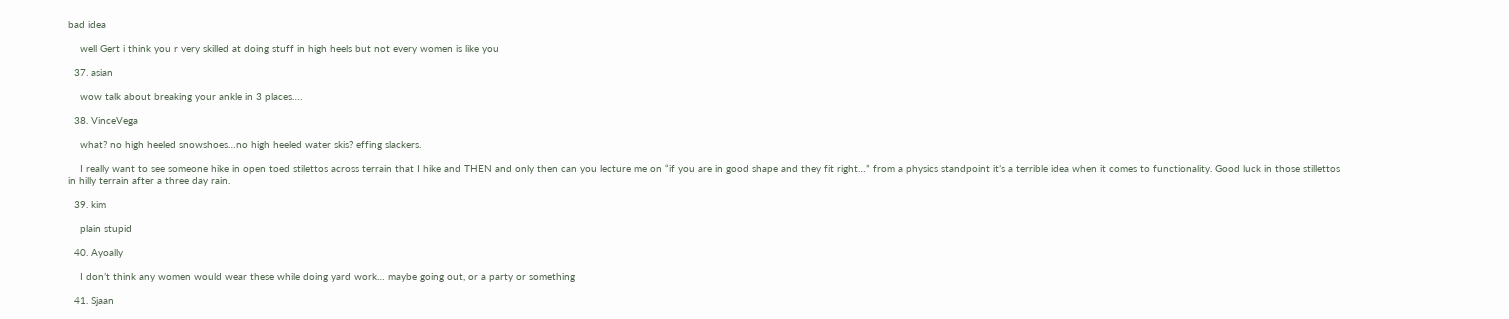bad idea

    well Gert i think you r very skilled at doing stuff in high heels but not every women is like you

  37. asian

    wow talk about breaking your ankle in 3 places….

  38. VinceVega

    what? no high heeled snowshoes…no high heeled water skis? effing slackers.

    I really want to see someone hike in open toed stilettos across terrain that I hike and THEN and only then can you lecture me on “if you are in good shape and they fit right…” from a physics standpoint it’s a terrible idea when it comes to functionality. Good luck in those stillettos in hilly terrain after a three day rain.

  39. kim

    plain stupid

  40. Ayoally

    I don’t think any women would wear these while doing yard work… maybe going out, or a party or something

  41. Sjaan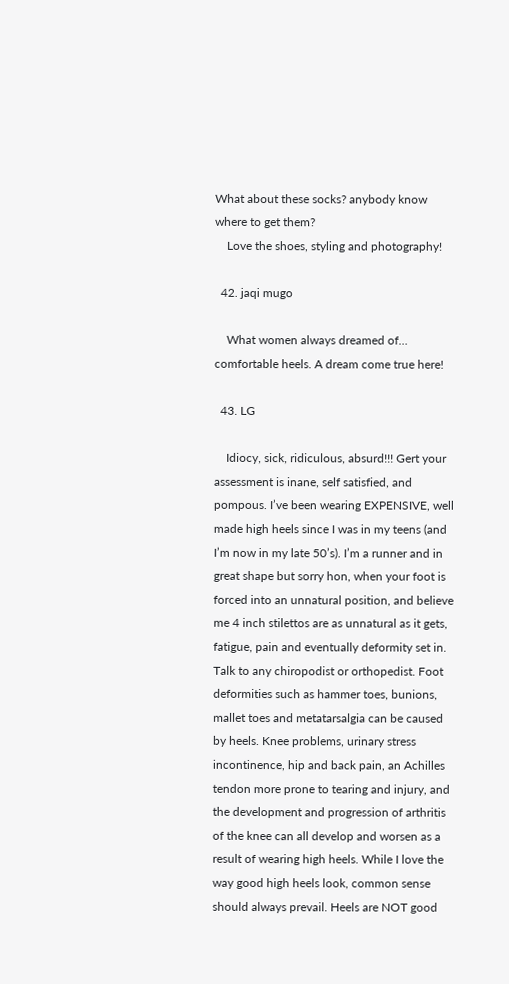What about these socks? anybody know where to get them?
    Love the shoes, styling and photography!

  42. jaqi mugo

    What women always dreamed of… comfortable heels. A dream come true here!

  43. LG

    Idiocy, sick, ridiculous, absurd!!! Gert your assessment is inane, self satisfied, and pompous. I’ve been wearing EXPENSIVE, well made high heels since I was in my teens (and I’m now in my late 50’s). I’m a runner and in great shape but sorry hon, when your foot is forced into an unnatural position, and believe me 4 inch stilettos are as unnatural as it gets, fatigue, pain and eventually deformity set in. Talk to any chiropodist or orthopedist. Foot deformities such as hammer toes, bunions, mallet toes and metatarsalgia can be caused by heels. Knee problems, urinary stress incontinence, hip and back pain, an Achilles tendon more prone to tearing and injury, and the development and progression of arthritis of the knee can all develop and worsen as a result of wearing high heels. While I love the way good high heels look, common sense should always prevail. Heels are NOT good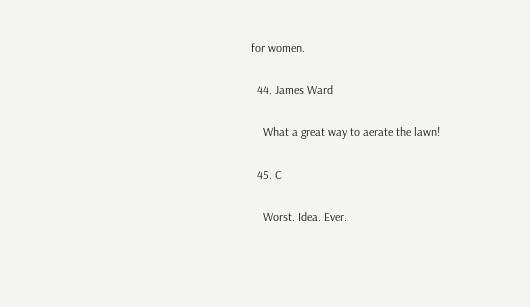for women.

  44. James Ward

    What a great way to aerate the lawn!

  45. C

    Worst. Idea. Ever.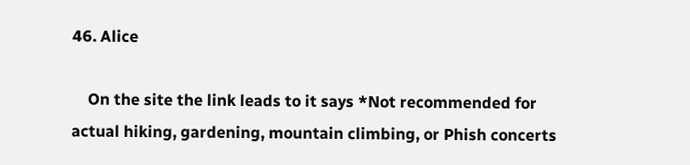46. Alice

    On the site the link leads to it says *Not recommended for actual hiking, gardening, mountain climbing, or Phish concerts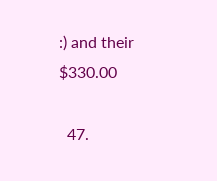:) and their $330.00

  47.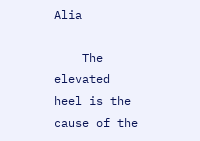Alia

    The elevated heel is the cause of the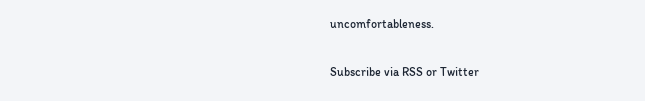uncomfortableness.

Subscribe via RSS or Twitter